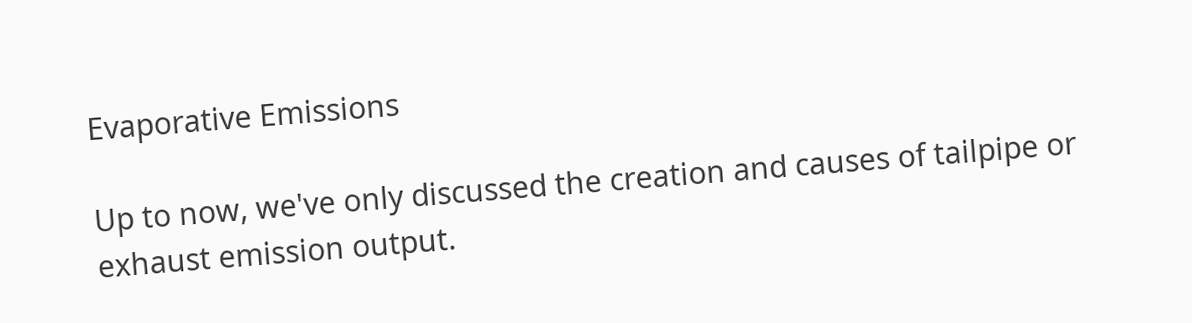Evaporative Emissions

Up to now, we've only discussed the creation and causes of tailpipe or exhaust emission output.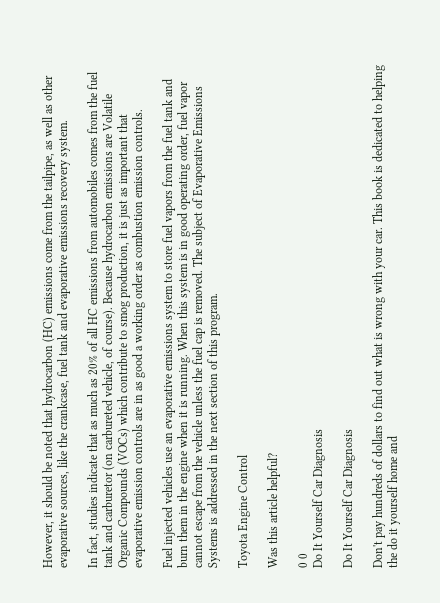However, it should be noted that hydrocarbon (HC) emissions come from the tailpipe, as well as other evaporative sources, like the crankcase, fuel tank and evaporative emissions recovery system.

In fact, studies indicate that as much as 20% of all HC emissions from automobiles comes from the fuel tank and carburetor (on carbureted vehicle, of course). Because hydrocarbon emissions are Volatile Organic Compounds (VOCs) which contribute to smog production, it is just as important that evaporative emission controls are in as good a working order as combustion emission controls.

Fuel injected vehicles use an evaporative emissions system to store fuel vapors from the fuel tank and burn them in the engine when it is running. When this system is in good operating order, fuel vapor cannot escape from the vehicle unless the fuel cap is removed. The subject of Evaporative Emissions Systems is addressed in the next section of this program.

Toyota Engine Control

Was this article helpful?

0 0
Do It Yourself Car Diagnosis

Do It Yourself Car Diagnosis

Don't pay hundreds of dollars to find out what is wrong with your car. This book is dedicated to helping the do it yourself home and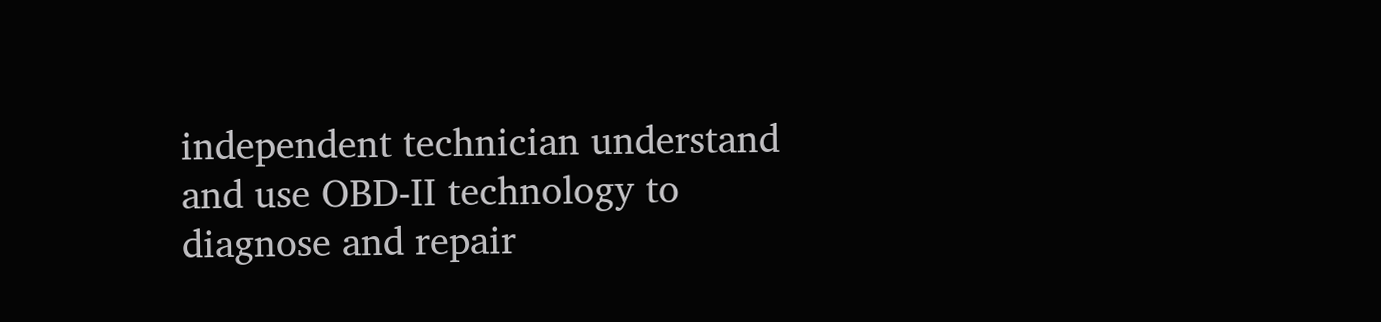independent technician understand and use OBD-II technology to diagnose and repair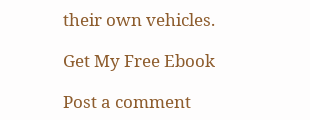their own vehicles.

Get My Free Ebook

Post a comment